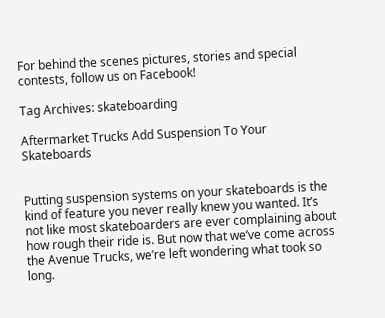For behind the scenes pictures, stories and special contests, follow us on Facebook!

Tag Archives: skateboarding

Aftermarket Trucks Add Suspension To Your Skateboards


Putting suspension systems on your skateboards is the kind of feature you never really knew you wanted. It’s not like most skateboarders are ever complaining about how rough their ride is. But now that we’ve come across the Avenue Trucks, we’re left wondering what took so long.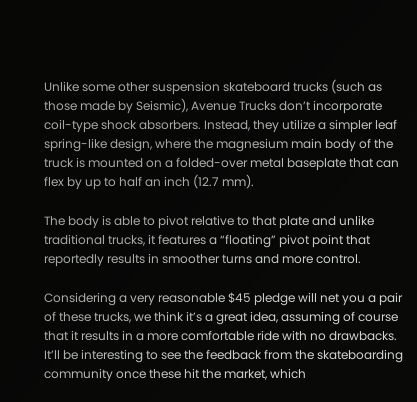Unlike some other suspension skateboard trucks (such as those made by Seismic), Avenue Trucks don’t incorporate coil-type shock absorbers. Instead, they utilize a simpler leaf spring-like design, where the magnesium main body of the truck is mounted on a folded-over metal baseplate that can flex by up to half an inch (12.7 mm).

The body is able to pivot relative to that plate and unlike traditional trucks, it features a “floating” pivot point that reportedly results in smoother turns and more control.

Considering a very reasonable $45 pledge will net you a pair of these trucks, we think it’s a great idea, assuming of course that it results in a more comfortable ride with no drawbacks. It’ll be interesting to see the feedback from the skateboarding community once these hit the market, which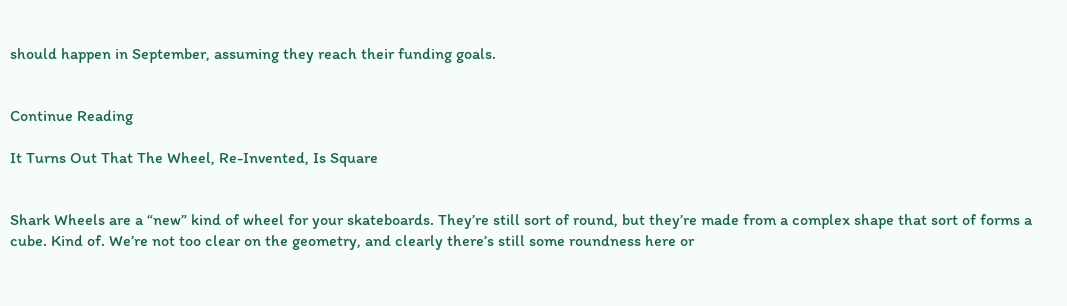should happen in September, assuming they reach their funding goals.


Continue Reading

It Turns Out That The Wheel, Re-Invented, Is Square


Shark Wheels are a “new” kind of wheel for your skateboards. They’re still sort of round, but they’re made from a complex shape that sort of forms a cube. Kind of. We’re not too clear on the geometry, and clearly there’s still some roundness here or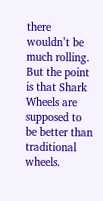there wouldn’t be much rolling. But the point is that Shark Wheels are supposed to be better than traditional wheels.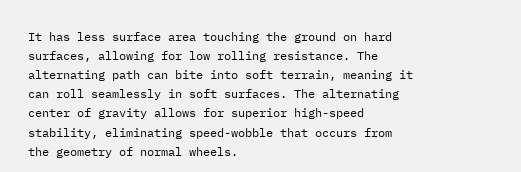It has less surface area touching the ground on hard surfaces, allowing for low rolling resistance. The alternating path can bite into soft terrain, meaning it can roll seamlessly in soft surfaces. The alternating center of gravity allows for superior high-speed stability, eliminating speed-wobble that occurs from the geometry of normal wheels.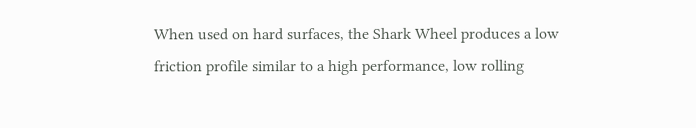When used on hard surfaces, the Shark Wheel produces a low friction profile similar to a high performance, low rolling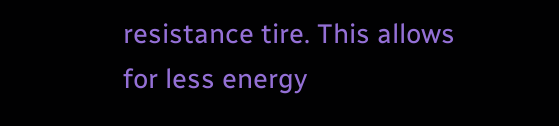resistance tire. This allows for less energy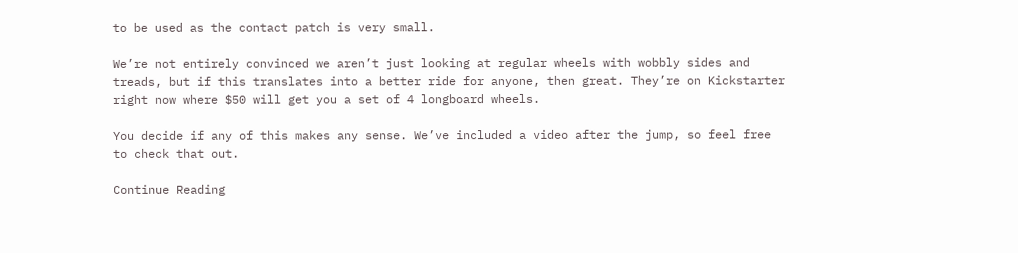to be used as the contact patch is very small.

We’re not entirely convinced we aren’t just looking at regular wheels with wobbly sides and treads, but if this translates into a better ride for anyone, then great. They’re on Kickstarter right now where $50 will get you a set of 4 longboard wheels.

You decide if any of this makes any sense. We’ve included a video after the jump, so feel free to check that out.

Continue Reading